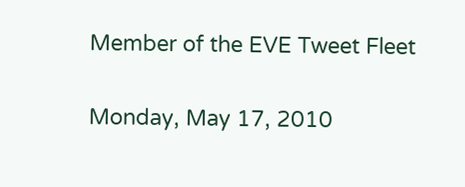Member of the EVE Tweet Fleet

Monday, May 17, 2010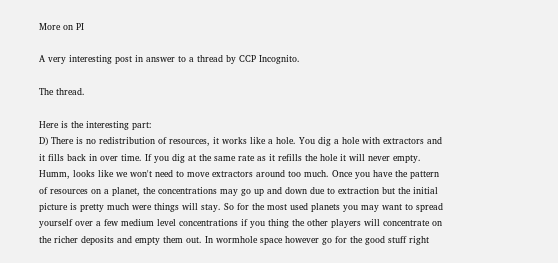More on PI

A very interesting post in answer to a thread by CCP Incognito.

The thread.

Here is the interesting part:
D) There is no redistribution of resources, it works like a hole. You dig a hole with extractors and it fills back in over time. If you dig at the same rate as it refills the hole it will never empty.
Humm, looks like we won't need to move extractors around too much. Once you have the pattern of resources on a planet, the concentrations may go up and down due to extraction but the initial picture is pretty much were things will stay. So for the most used planets you may want to spread yourself over a few medium level concentrations if you thing the other players will concentrate on the richer deposits and empty them out. In wormhole space however go for the good stuff right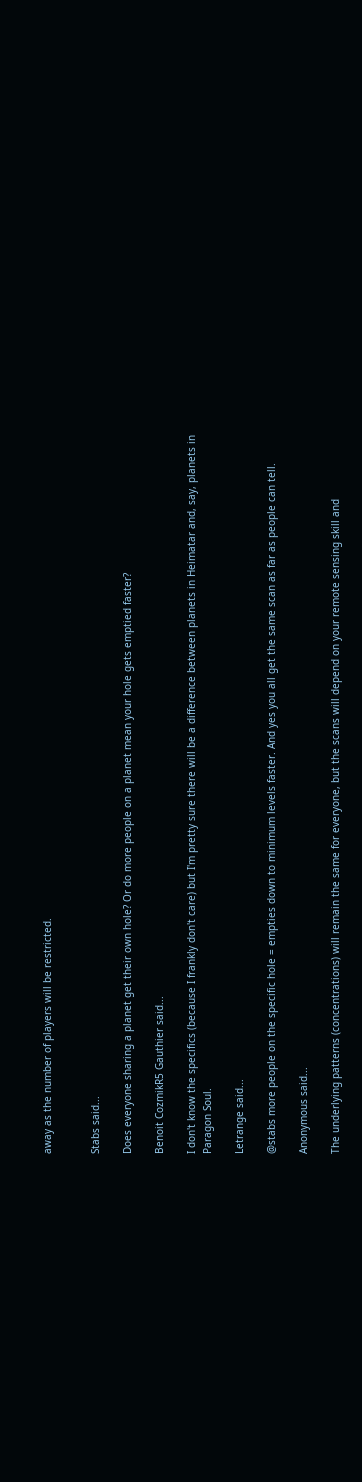away as the number of players will be restricted.


Stabs said...

Does everyone sharing a planet get their own hole? Or do more people on a planet mean your hole gets emptied faster?

Benoit CozmikR5 Gauthier said...

I don't know the specifics (because I frankly don't care) but I'm pretty sure there will be a difference between planets in Heimatar and, say, planets in Paragon Soul.

Letrange said...

@stabs more people on the specific hole = empties down to minimum levels faster. And yes you all get the same scan as far as people can tell.

Anonymous said...

The underlying patterns (concentrations) will remain the same for everyone, but the scans will depend on your remote sensing skill and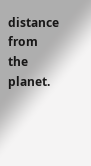distance from the planet.